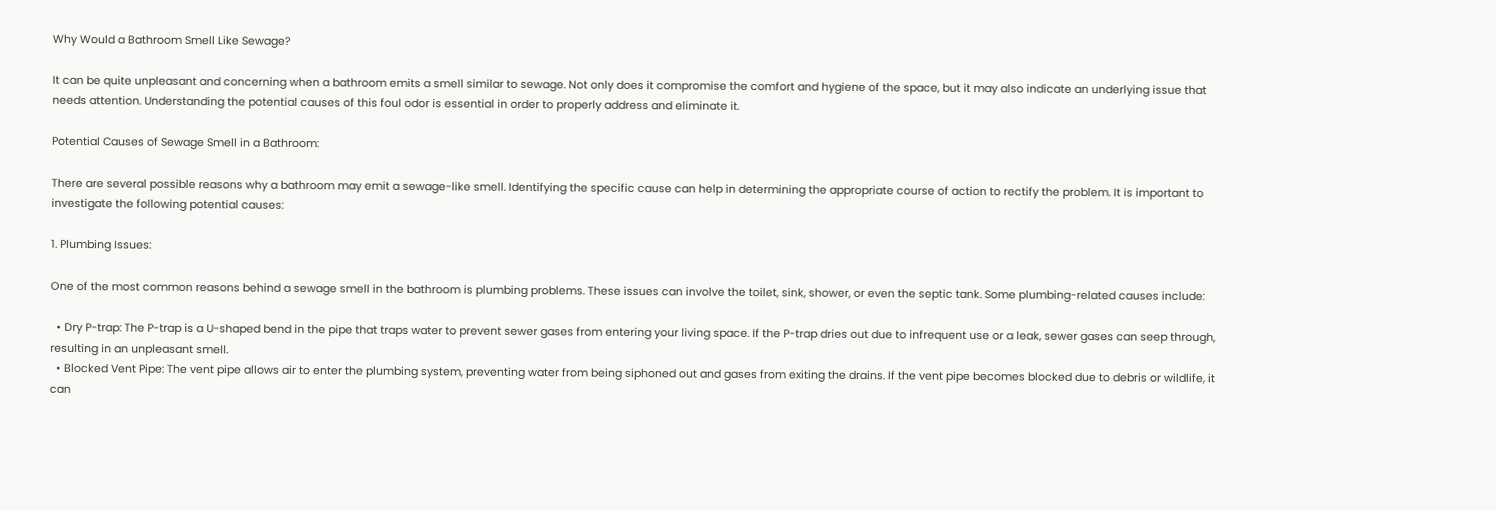Why Would a Bathroom Smell Like Sewage?

It can be quite unpleasant and concerning when a bathroom emits a smell similar to sewage. Not only does it compromise the comfort and hygiene of the space, but it may also indicate an underlying issue that needs attention. Understanding the potential causes of this foul odor is essential in order to properly address and eliminate it.

Potential Causes of Sewage Smell in a Bathroom:

There are several possible reasons why a bathroom may emit a sewage-like smell. Identifying the specific cause can help in determining the appropriate course of action to rectify the problem. It is important to investigate the following potential causes:

1. Plumbing Issues:

One of the most common reasons behind a sewage smell in the bathroom is plumbing problems. These issues can involve the toilet, sink, shower, or even the septic tank. Some plumbing-related causes include:

  • Dry P-trap: The P-trap is a U-shaped bend in the pipe that traps water to prevent sewer gases from entering your living space. If the P-trap dries out due to infrequent use or a leak, sewer gases can seep through, resulting in an unpleasant smell.
  • Blocked Vent Pipe: The vent pipe allows air to enter the plumbing system, preventing water from being siphoned out and gases from exiting the drains. If the vent pipe becomes blocked due to debris or wildlife, it can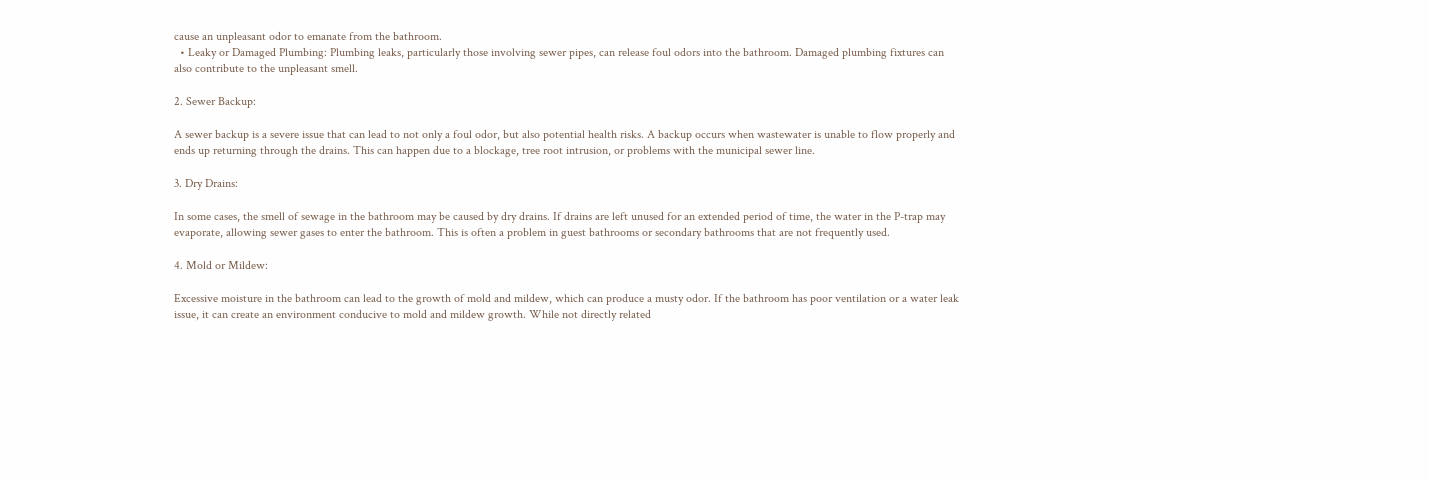cause an unpleasant odor to emanate from the bathroom.
  • Leaky or Damaged Plumbing: Plumbing leaks, particularly those involving sewer pipes, can release foul odors into the bathroom. Damaged plumbing fixtures can also contribute to the unpleasant smell.

2. Sewer Backup:

A sewer backup is a severe issue that can lead to not only a foul odor, but also potential health risks. A backup occurs when wastewater is unable to flow properly and ends up returning through the drains. This can happen due to a blockage, tree root intrusion, or problems with the municipal sewer line.

3. Dry Drains:

In some cases, the smell of sewage in the bathroom may be caused by dry drains. If drains are left unused for an extended period of time, the water in the P-trap may evaporate, allowing sewer gases to enter the bathroom. This is often a problem in guest bathrooms or secondary bathrooms that are not frequently used.

4. Mold or Mildew:

Excessive moisture in the bathroom can lead to the growth of mold and mildew, which can produce a musty odor. If the bathroom has poor ventilation or a water leak issue, it can create an environment conducive to mold and mildew growth. While not directly related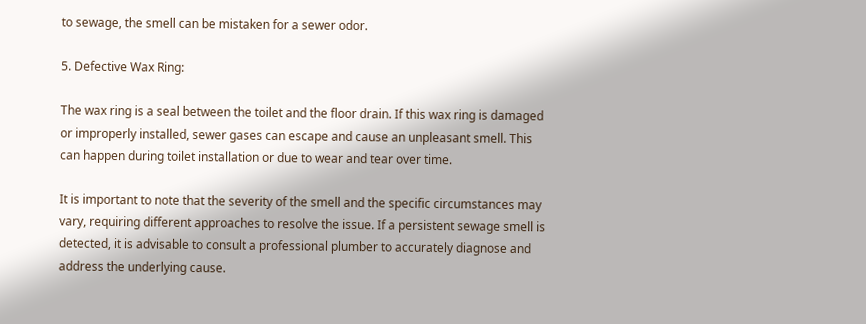to sewage, the smell can be mistaken for a sewer odor.

5. Defective Wax Ring:

The wax ring is a seal between the toilet and the floor drain. If this wax ring is damaged or improperly installed, sewer gases can escape and cause an unpleasant smell. This can happen during toilet installation or due to wear and tear over time.

It is important to note that the severity of the smell and the specific circumstances may vary, requiring different approaches to resolve the issue. If a persistent sewage smell is detected, it is advisable to consult a professional plumber to accurately diagnose and address the underlying cause.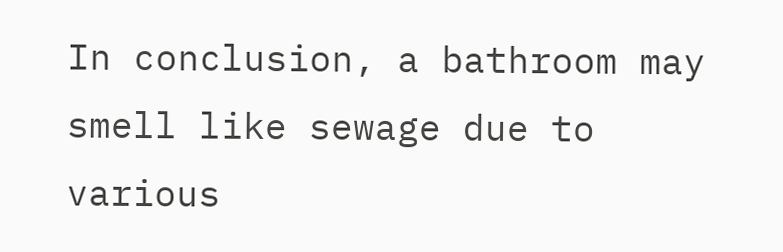In conclusion, a bathroom may smell like sewage due to various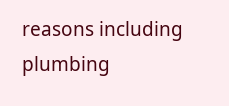reasons including plumbing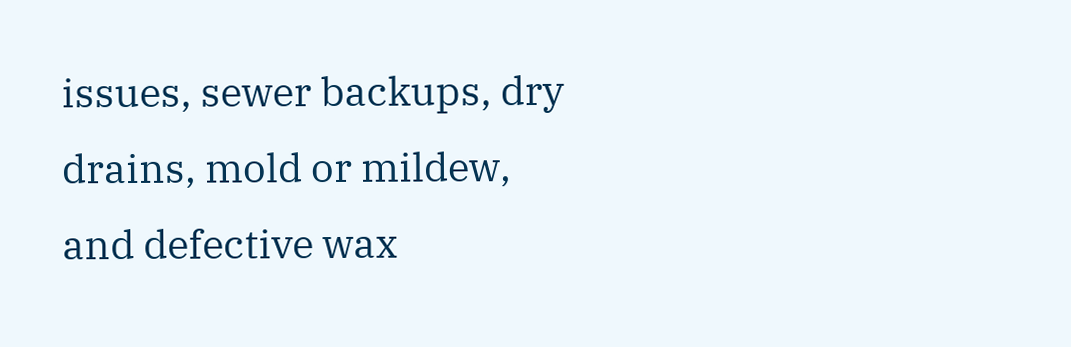issues, sewer backups, dry drains, mold or mildew, and defective wax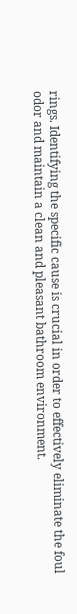rings. Identifying the specific cause is crucial in order to effectively eliminate the foul odor and maintain a clean and pleasant bathroom environment.